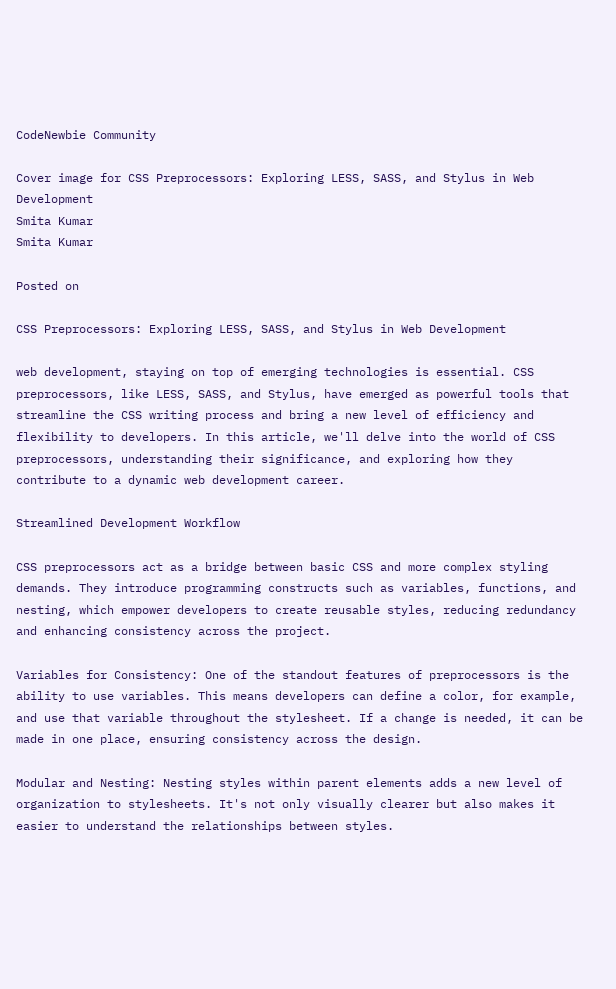CodeNewbie Community

Cover image for CSS Preprocessors: Exploring LESS, SASS, and Stylus in Web Development
Smita Kumar
Smita Kumar

Posted on

CSS Preprocessors: Exploring LESS, SASS, and Stylus in Web Development

web development, staying on top of emerging technologies is essential. CSS preprocessors, like LESS, SASS, and Stylus, have emerged as powerful tools that streamline the CSS writing process and bring a new level of efficiency and flexibility to developers. In this article, we'll delve into the world of CSS preprocessors, understanding their significance, and exploring how they contribute to a dynamic web development career.

Streamlined Development Workflow

CSS preprocessors act as a bridge between basic CSS and more complex styling demands. They introduce programming constructs such as variables, functions, and nesting, which empower developers to create reusable styles, reducing redundancy and enhancing consistency across the project.

Variables for Consistency: One of the standout features of preprocessors is the ability to use variables. This means developers can define a color, for example, and use that variable throughout the stylesheet. If a change is needed, it can be made in one place, ensuring consistency across the design.

Modular and Nesting: Nesting styles within parent elements adds a new level of organization to stylesheets. It's not only visually clearer but also makes it easier to understand the relationships between styles.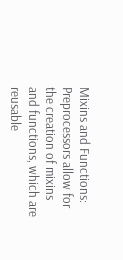Mixins and Functions: Preprocessors allow for the creation of mixins and functions, which are reusable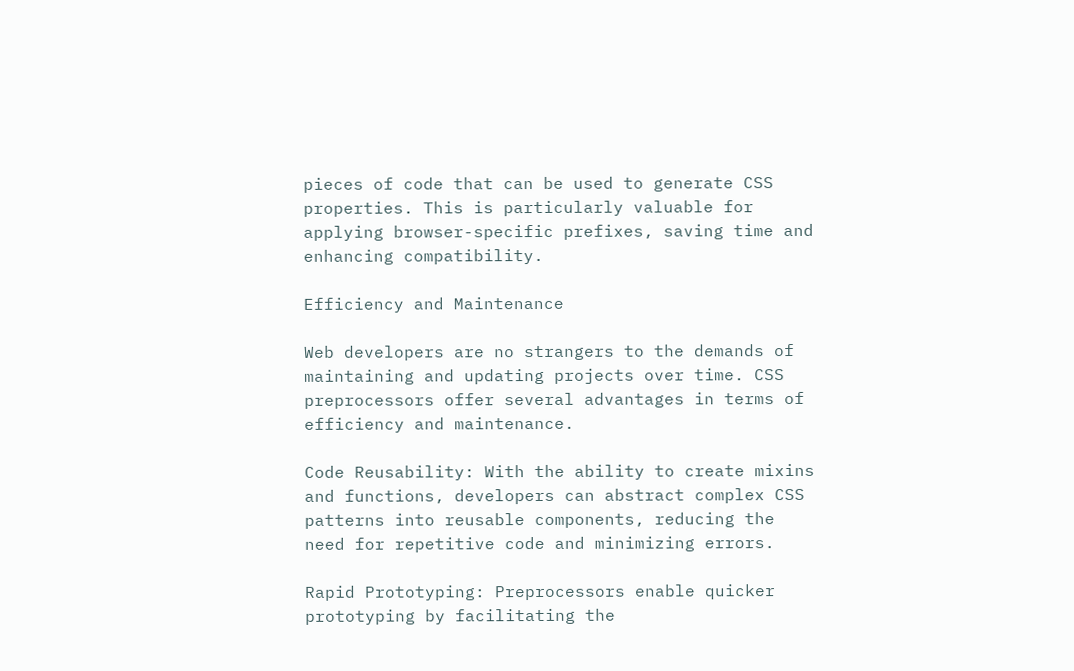pieces of code that can be used to generate CSS properties. This is particularly valuable for applying browser-specific prefixes, saving time and enhancing compatibility.

Efficiency and Maintenance

Web developers are no strangers to the demands of maintaining and updating projects over time. CSS preprocessors offer several advantages in terms of efficiency and maintenance.

Code Reusability: With the ability to create mixins and functions, developers can abstract complex CSS patterns into reusable components, reducing the need for repetitive code and minimizing errors.

Rapid Prototyping: Preprocessors enable quicker prototyping by facilitating the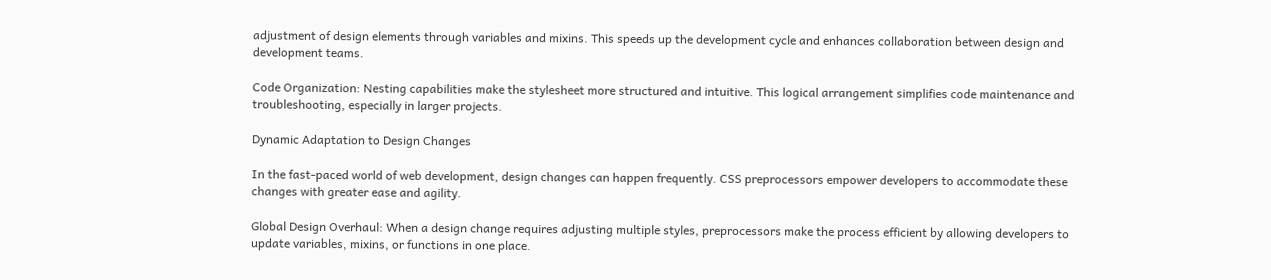adjustment of design elements through variables and mixins. This speeds up the development cycle and enhances collaboration between design and development teams.

Code Organization: Nesting capabilities make the stylesheet more structured and intuitive. This logical arrangement simplifies code maintenance and troubleshooting, especially in larger projects.

Dynamic Adaptation to Design Changes

In the fast-paced world of web development, design changes can happen frequently. CSS preprocessors empower developers to accommodate these changes with greater ease and agility.

Global Design Overhaul: When a design change requires adjusting multiple styles, preprocessors make the process efficient by allowing developers to update variables, mixins, or functions in one place.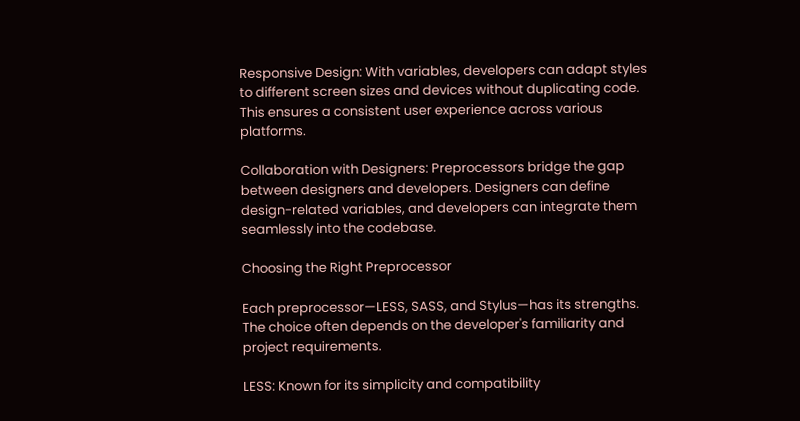Responsive Design: With variables, developers can adapt styles to different screen sizes and devices without duplicating code. This ensures a consistent user experience across various platforms.

Collaboration with Designers: Preprocessors bridge the gap between designers and developers. Designers can define design-related variables, and developers can integrate them seamlessly into the codebase.

Choosing the Right Preprocessor

Each preprocessor—LESS, SASS, and Stylus—has its strengths. The choice often depends on the developer's familiarity and project requirements.

LESS: Known for its simplicity and compatibility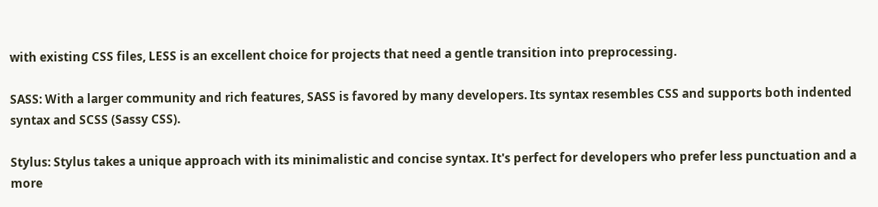with existing CSS files, LESS is an excellent choice for projects that need a gentle transition into preprocessing.

SASS: With a larger community and rich features, SASS is favored by many developers. Its syntax resembles CSS and supports both indented syntax and SCSS (Sassy CSS).

Stylus: Stylus takes a unique approach with its minimalistic and concise syntax. It's perfect for developers who prefer less punctuation and a more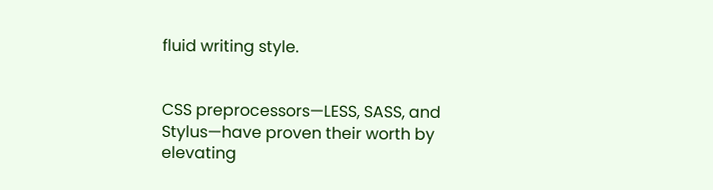fluid writing style.


CSS preprocessors—LESS, SASS, and Stylus—have proven their worth by elevating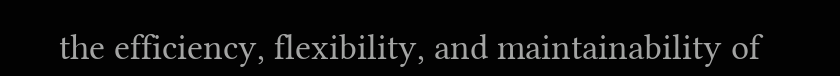the efficiency, flexibility, and maintainability of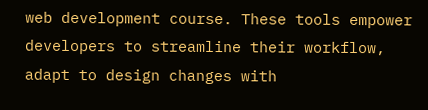web development course. These tools empower developers to streamline their workflow, adapt to design changes with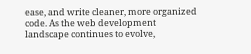ease, and write cleaner, more organized code. As the web development landscape continues to evolve,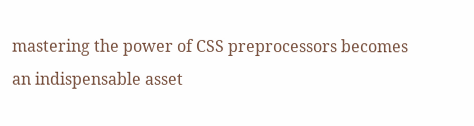mastering the power of CSS preprocessors becomes an indispensable asset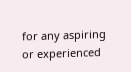for any aspiring or experienced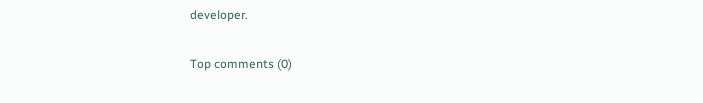developer.

Top comments (0)